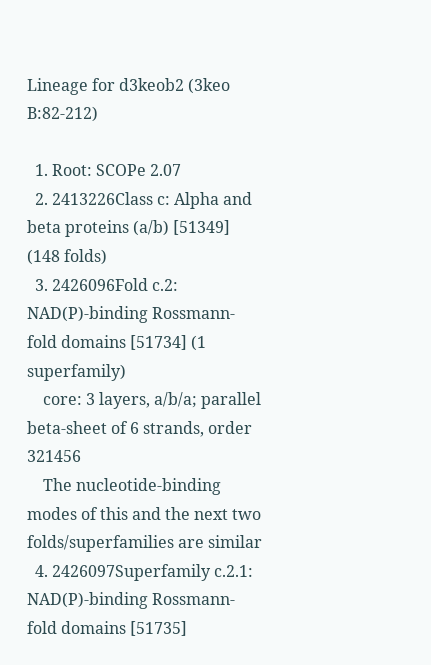Lineage for d3keob2 (3keo B:82-212)

  1. Root: SCOPe 2.07
  2. 2413226Class c: Alpha and beta proteins (a/b) [51349] (148 folds)
  3. 2426096Fold c.2: NAD(P)-binding Rossmann-fold domains [51734] (1 superfamily)
    core: 3 layers, a/b/a; parallel beta-sheet of 6 strands, order 321456
    The nucleotide-binding modes of this and the next two folds/superfamilies are similar
  4. 2426097Superfamily c.2.1: NAD(P)-binding Rossmann-fold domains [51735]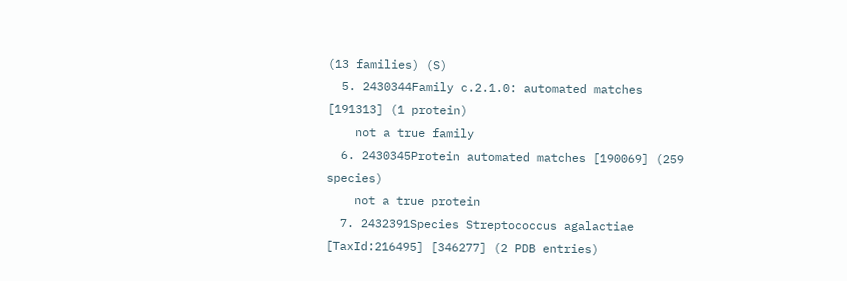(13 families) (S)
  5. 2430344Family c.2.1.0: automated matches [191313] (1 protein)
    not a true family
  6. 2430345Protein automated matches [190069] (259 species)
    not a true protein
  7. 2432391Species Streptococcus agalactiae [TaxId:216495] [346277] (2 PDB entries)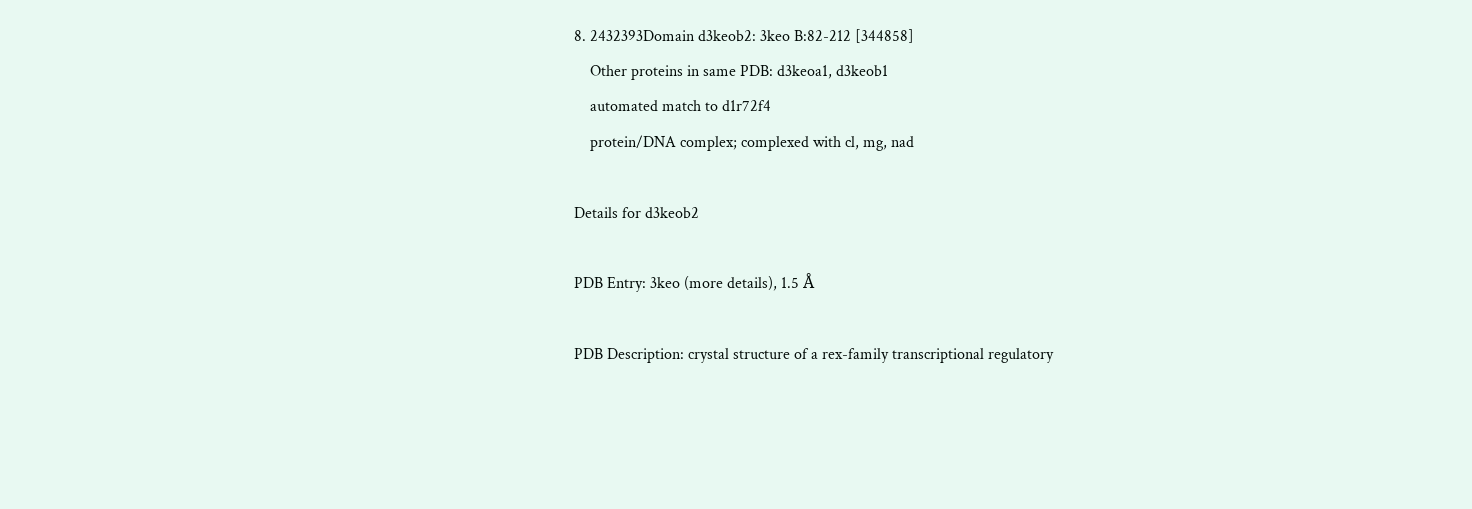8. 2432393Domain d3keob2: 3keo B:82-212 [344858]
    Other proteins in same PDB: d3keoa1, d3keob1
    automated match to d1r72f4
    protein/DNA complex; complexed with cl, mg, nad

Details for d3keob2

PDB Entry: 3keo (more details), 1.5 Å

PDB Description: crystal structure of a rex-family transcriptional regulatory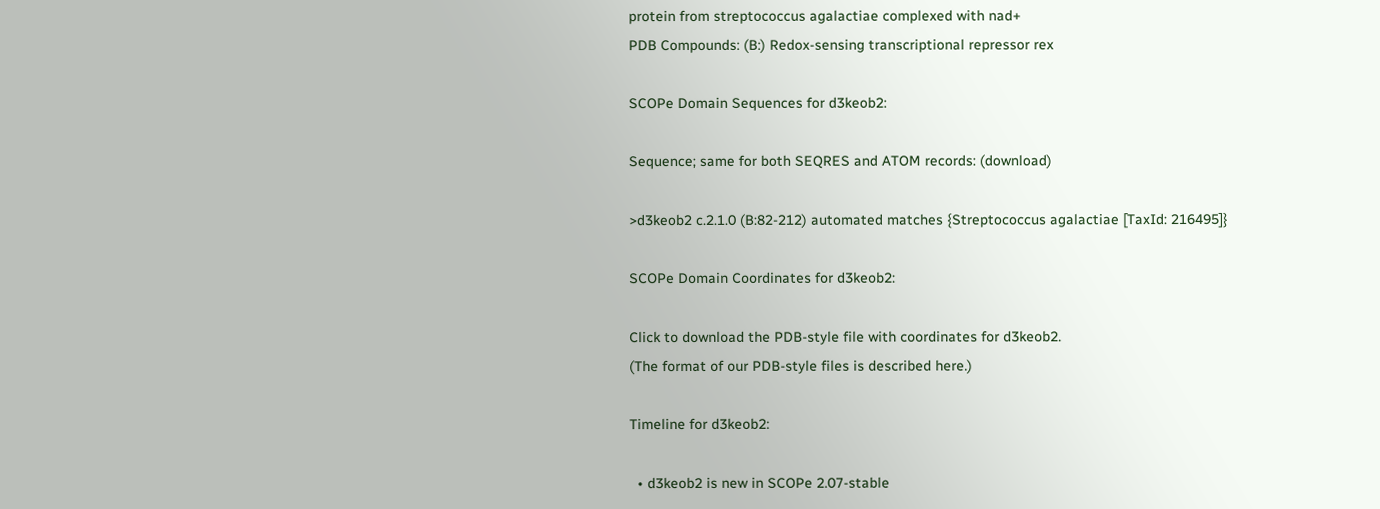protein from streptococcus agalactiae complexed with nad+
PDB Compounds: (B:) Redox-sensing transcriptional repressor rex

SCOPe Domain Sequences for d3keob2:

Sequence; same for both SEQRES and ATOM records: (download)

>d3keob2 c.2.1.0 (B:82-212) automated matches {Streptococcus agalactiae [TaxId: 216495]}

SCOPe Domain Coordinates for d3keob2:

Click to download the PDB-style file with coordinates for d3keob2.
(The format of our PDB-style files is described here.)

Timeline for d3keob2:

  • d3keob2 is new in SCOPe 2.07-stable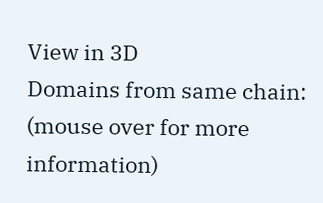View in 3D
Domains from same chain:
(mouse over for more information)